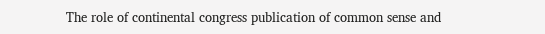The role of continental congress publication of common sense and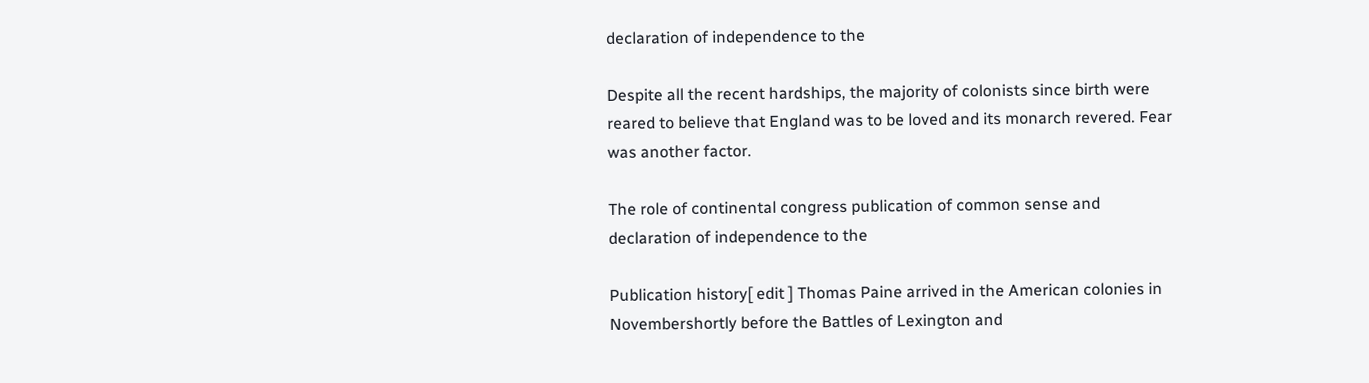declaration of independence to the

Despite all the recent hardships, the majority of colonists since birth were reared to believe that England was to be loved and its monarch revered. Fear was another factor.

The role of continental congress publication of common sense and declaration of independence to the

Publication history[ edit ] Thomas Paine arrived in the American colonies in Novembershortly before the Battles of Lexington and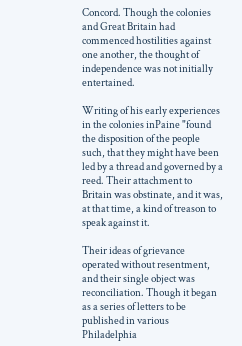Concord. Though the colonies and Great Britain had commenced hostilities against one another, the thought of independence was not initially entertained.

Writing of his early experiences in the colonies inPaine "found the disposition of the people such, that they might have been led by a thread and governed by a reed. Their attachment to Britain was obstinate, and it was, at that time, a kind of treason to speak against it.

Their ideas of grievance operated without resentment, and their single object was reconciliation. Though it began as a series of letters to be published in various Philadelphia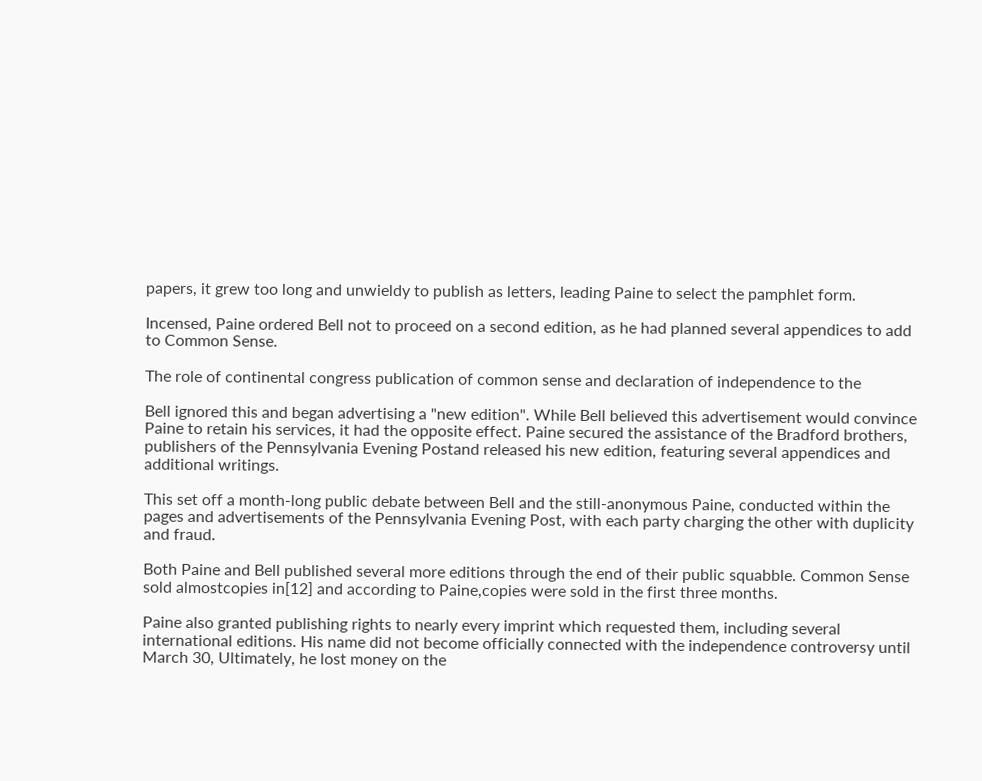papers, it grew too long and unwieldy to publish as letters, leading Paine to select the pamphlet form.

Incensed, Paine ordered Bell not to proceed on a second edition, as he had planned several appendices to add to Common Sense.

The role of continental congress publication of common sense and declaration of independence to the

Bell ignored this and began advertising a "new edition". While Bell believed this advertisement would convince Paine to retain his services, it had the opposite effect. Paine secured the assistance of the Bradford brothers, publishers of the Pennsylvania Evening Postand released his new edition, featuring several appendices and additional writings.

This set off a month-long public debate between Bell and the still-anonymous Paine, conducted within the pages and advertisements of the Pennsylvania Evening Post, with each party charging the other with duplicity and fraud.

Both Paine and Bell published several more editions through the end of their public squabble. Common Sense sold almostcopies in[12] and according to Paine,copies were sold in the first three months.

Paine also granted publishing rights to nearly every imprint which requested them, including several international editions. His name did not become officially connected with the independence controversy until March 30, Ultimately, he lost money on the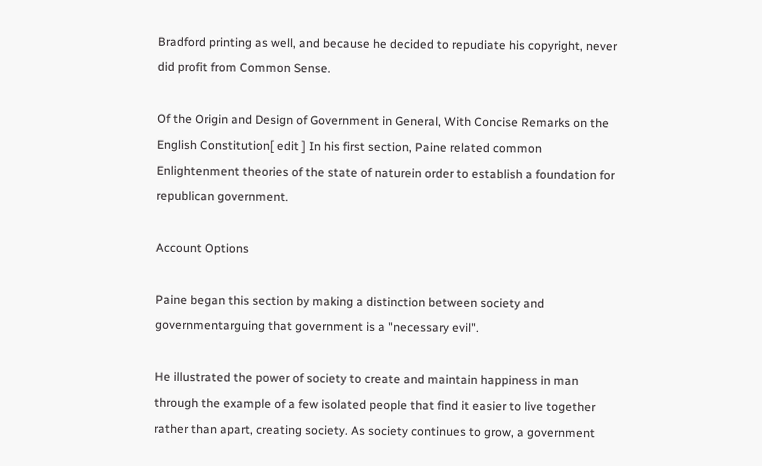Bradford printing as well, and because he decided to repudiate his copyright, never did profit from Common Sense.

Of the Origin and Design of Government in General, With Concise Remarks on the English Constitution[ edit ] In his first section, Paine related common Enlightenment theories of the state of naturein order to establish a foundation for republican government.

Account Options

Paine began this section by making a distinction between society and governmentarguing that government is a "necessary evil".

He illustrated the power of society to create and maintain happiness in man through the example of a few isolated people that find it easier to live together rather than apart, creating society. As society continues to grow, a government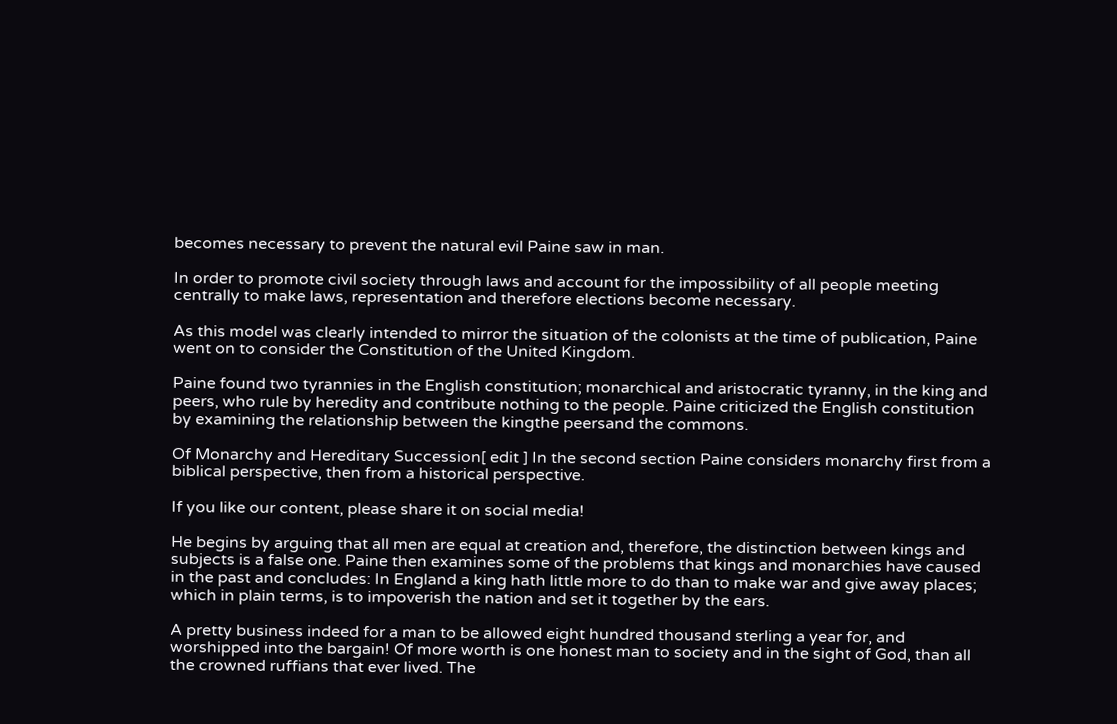becomes necessary to prevent the natural evil Paine saw in man.

In order to promote civil society through laws and account for the impossibility of all people meeting centrally to make laws, representation and therefore elections become necessary.

As this model was clearly intended to mirror the situation of the colonists at the time of publication, Paine went on to consider the Constitution of the United Kingdom.

Paine found two tyrannies in the English constitution; monarchical and aristocratic tyranny, in the king and peers, who rule by heredity and contribute nothing to the people. Paine criticized the English constitution by examining the relationship between the kingthe peersand the commons.

Of Monarchy and Hereditary Succession[ edit ] In the second section Paine considers monarchy first from a biblical perspective, then from a historical perspective.

If you like our content, please share it on social media!

He begins by arguing that all men are equal at creation and, therefore, the distinction between kings and subjects is a false one. Paine then examines some of the problems that kings and monarchies have caused in the past and concludes: In England a king hath little more to do than to make war and give away places; which in plain terms, is to impoverish the nation and set it together by the ears.

A pretty business indeed for a man to be allowed eight hundred thousand sterling a year for, and worshipped into the bargain! Of more worth is one honest man to society and in the sight of God, than all the crowned ruffians that ever lived. The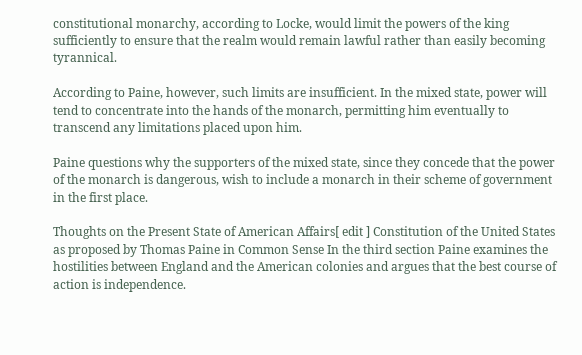constitutional monarchy, according to Locke, would limit the powers of the king sufficiently to ensure that the realm would remain lawful rather than easily becoming tyrannical.

According to Paine, however, such limits are insufficient. In the mixed state, power will tend to concentrate into the hands of the monarch, permitting him eventually to transcend any limitations placed upon him.

Paine questions why the supporters of the mixed state, since they concede that the power of the monarch is dangerous, wish to include a monarch in their scheme of government in the first place.

Thoughts on the Present State of American Affairs[ edit ] Constitution of the United States as proposed by Thomas Paine in Common Sense In the third section Paine examines the hostilities between England and the American colonies and argues that the best course of action is independence.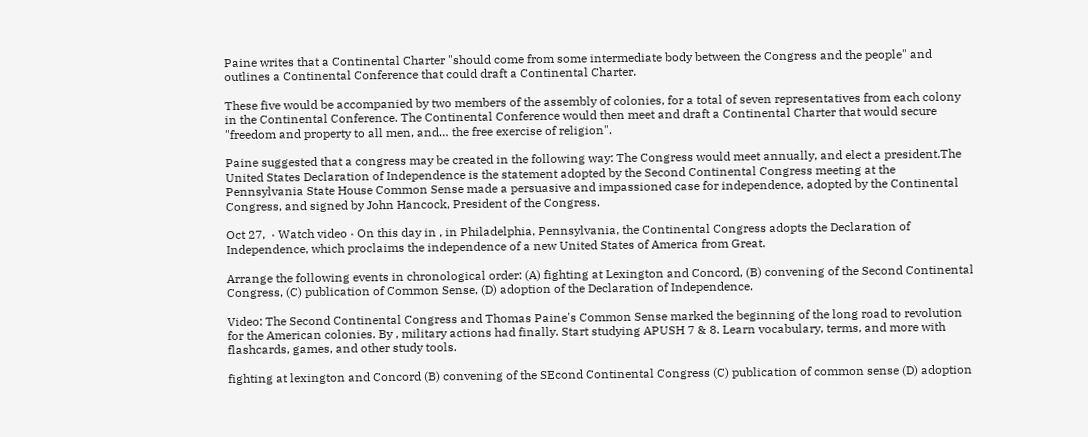Paine writes that a Continental Charter "should come from some intermediate body between the Congress and the people" and outlines a Continental Conference that could draft a Continental Charter.

These five would be accompanied by two members of the assembly of colonies, for a total of seven representatives from each colony in the Continental Conference. The Continental Conference would then meet and draft a Continental Charter that would secure "freedom and property to all men, and… the free exercise of religion".

Paine suggested that a congress may be created in the following way: The Congress would meet annually, and elect a president.The United States Declaration of Independence is the statement adopted by the Second Continental Congress meeting at the Pennsylvania State House Common Sense made a persuasive and impassioned case for independence, adopted by the Continental Congress, and signed by John Hancock, President of the Congress.

Oct 27,  · Watch video · On this day in , in Philadelphia, Pennsylvania, the Continental Congress adopts the Declaration of Independence, which proclaims the independence of a new United States of America from Great.

Arrange the following events in chronological order: (A) fighting at Lexington and Concord, (B) convening of the Second Continental Congress, (C) publication of Common Sense, (D) adoption of the Declaration of Independence.

Video: The Second Continental Congress and Thomas Paine's Common Sense marked the beginning of the long road to revolution for the American colonies. By , military actions had finally. Start studying APUSH 7 & 8. Learn vocabulary, terms, and more with flashcards, games, and other study tools.

fighting at lexington and Concord (B) convening of the SEcond Continental Congress (C) publication of common sense (D) adoption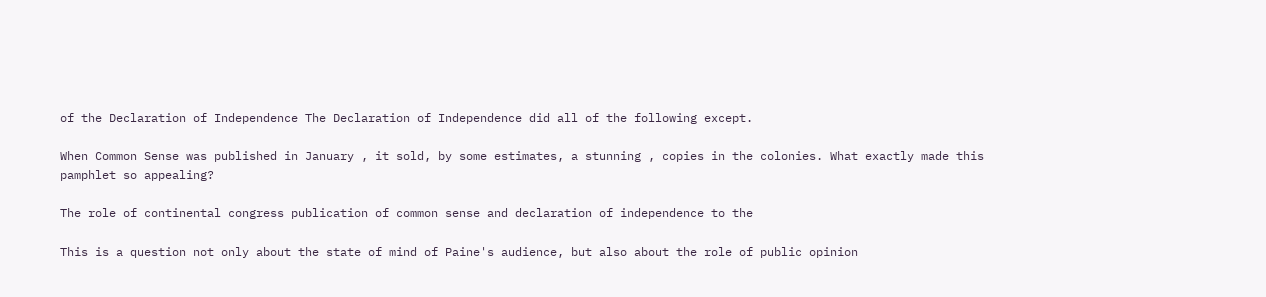of the Declaration of Independence The Declaration of Independence did all of the following except.

When Common Sense was published in January , it sold, by some estimates, a stunning , copies in the colonies. What exactly made this pamphlet so appealing?

The role of continental congress publication of common sense and declaration of independence to the

This is a question not only about the state of mind of Paine's audience, but also about the role of public opinion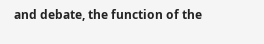and debate, the function of the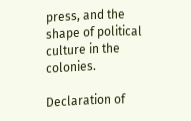press, and the shape of political culture in the colonies.

Declaration of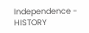Independence - HISTORY